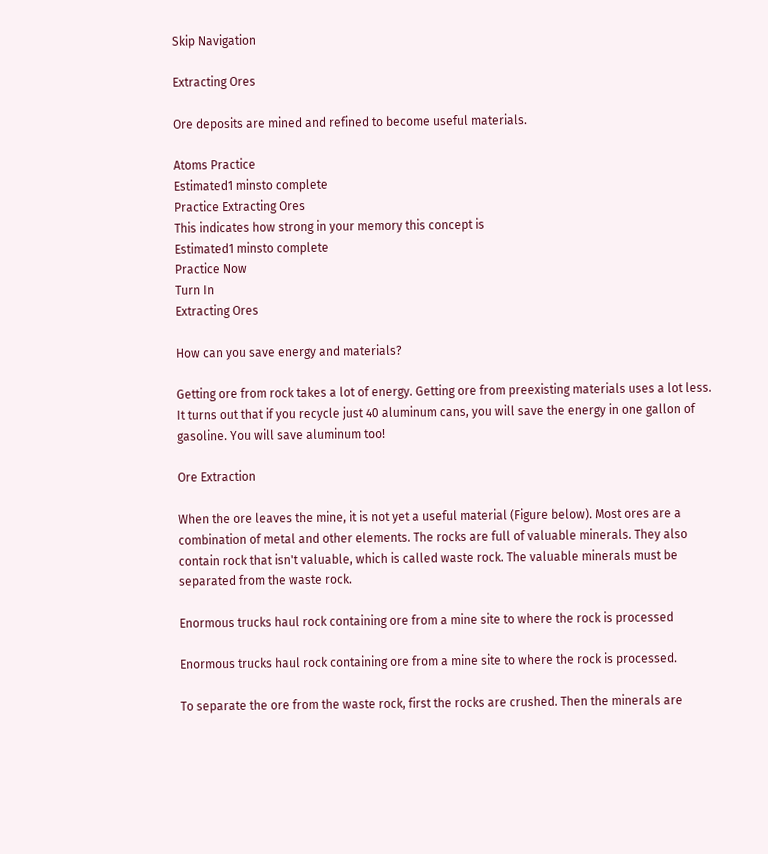Skip Navigation

Extracting Ores

Ore deposits are mined and refined to become useful materials.

Atoms Practice
Estimated1 minsto complete
Practice Extracting Ores
This indicates how strong in your memory this concept is
Estimated1 minsto complete
Practice Now
Turn In
Extracting Ores

How can you save energy and materials?

Getting ore from rock takes a lot of energy. Getting ore from preexisting materials uses a lot less. It turns out that if you recycle just 40 aluminum cans, you will save the energy in one gallon of gasoline. You will save aluminum too!

Ore Extraction

When the ore leaves the mine, it is not yet a useful material (Figure below). Most ores are a combination of metal and other elements. The rocks are full of valuable minerals. They also contain rock that isn't valuable, which is called waste rock. The valuable minerals must be separated from the waste rock.

Enormous trucks haul rock containing ore from a mine site to where the rock is processed

Enormous trucks haul rock containing ore from a mine site to where the rock is processed.

To separate the ore from the waste rock, first the rocks are crushed. Then the minerals are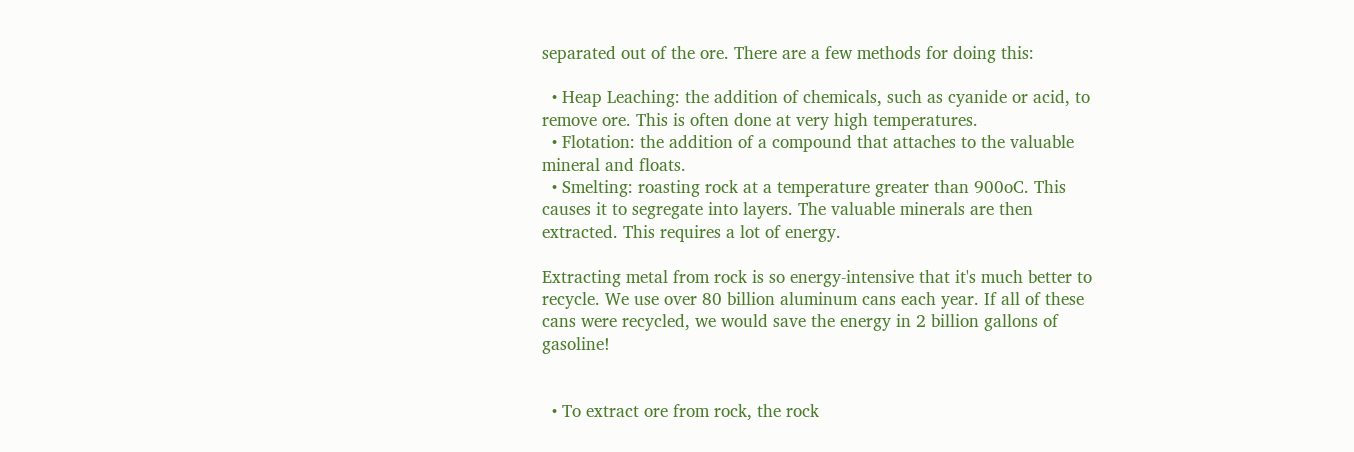separated out of the ore. There are a few methods for doing this:

  • Heap Leaching: the addition of chemicals, such as cyanide or acid, to remove ore. This is often done at very high temperatures.
  • Flotation: the addition of a compound that attaches to the valuable mineral and floats.
  • Smelting: roasting rock at a temperature greater than 900oC. This causes it to segregate into layers. The valuable minerals are then extracted. This requires a lot of energy.

Extracting metal from rock is so energy-intensive that it's much better to recycle. We use over 80 billion aluminum cans each year. If all of these cans were recycled, we would save the energy in 2 billion gallons of gasoline!


  • To extract ore from rock, the rock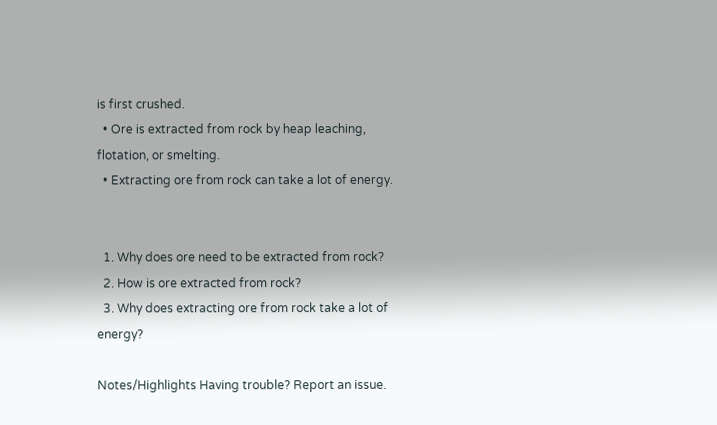is first crushed.
  • Ore is extracted from rock by heap leaching, flotation, or smelting.
  • Extracting ore from rock can take a lot of energy.


  1. Why does ore need to be extracted from rock?
  2. How is ore extracted from rock?
  3. Why does extracting ore from rock take a lot of energy?

Notes/Highlights Having trouble? Report an issue.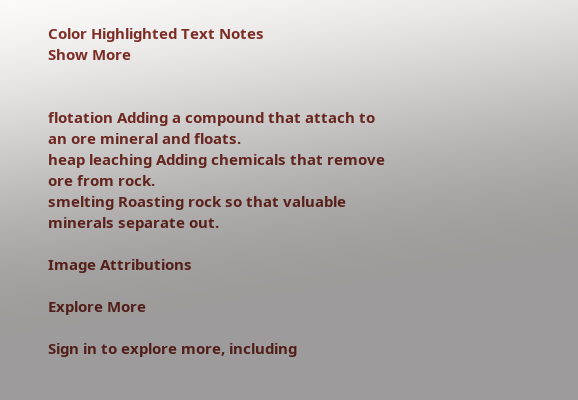Color Highlighted Text Notes
Show More


flotation Adding a compound that attach to an ore mineral and floats.
heap leaching Adding chemicals that remove ore from rock.
smelting Roasting rock so that valuable minerals separate out.

Image Attributions

Explore More

Sign in to explore more, including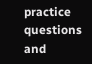practice questions and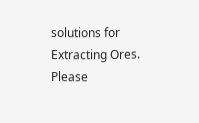solutions for Extracting Ores.
Please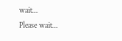wait...
Please wait...